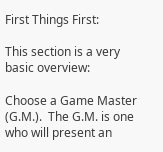First Things First:

This section is a very basic overview:

Choose a Game Master (G.M.).  The G.M. is one who will present an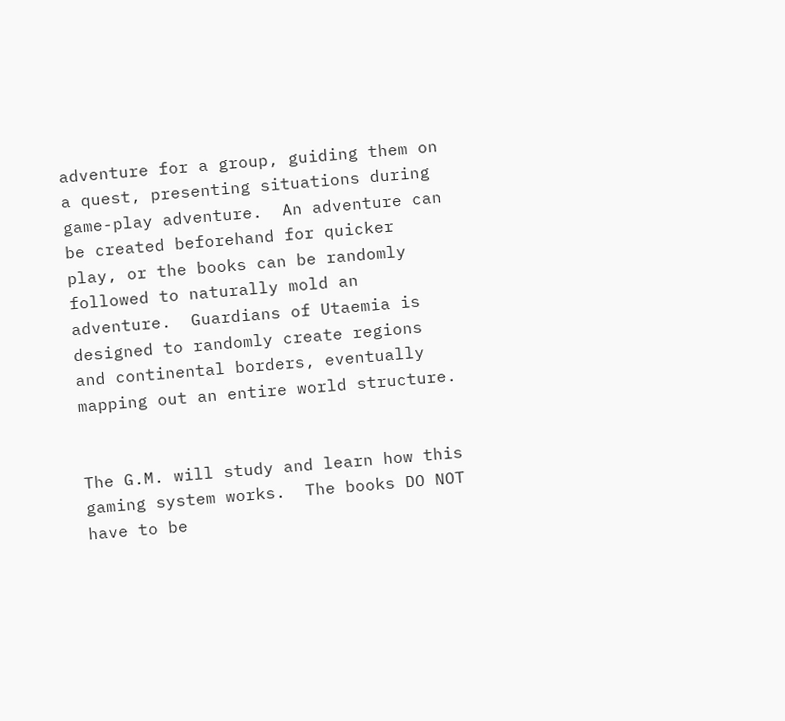adventure for a group, guiding them on a quest, presenting situations during game-play adventure.  An adventure can be created beforehand for quicker play, or the books can be randomly followed to naturally mold an adventure.  Guardians of Utaemia is designed to randomly create regions and continental borders, eventually mapping out an entire world structure.


The G.M. will study and learn how this gaming system works.  The books DO NOT have to be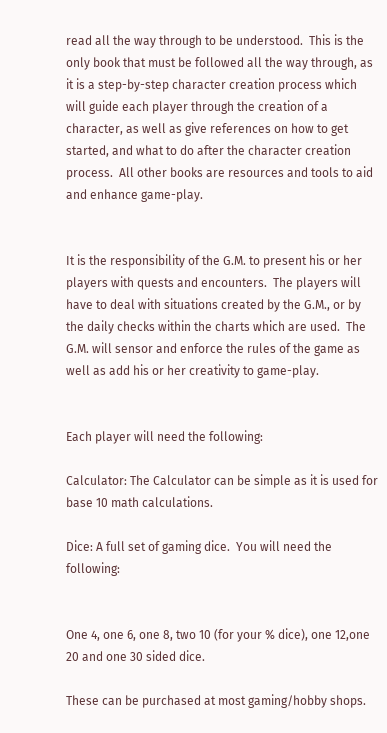read all the way through to be understood.  This is the only book that must be followed all the way through, as it is a step-by-step character creation process which will guide each player through the creation of a character, as well as give references on how to get started, and what to do after the character creation process.  All other books are resources and tools to aid and enhance game-play.


It is the responsibility of the G.M. to present his or her players with quests and encounters.  The players will have to deal with situations created by the G.M., or by the daily checks within the charts which are used.  The G.M. will sensor and enforce the rules of the game as well as add his or her creativity to game-play.


Each player will need the following:

Calculator: The Calculator can be simple as it is used for base 10 math calculations.

Dice: A full set of gaming dice.  You will need the following:


One 4, one 6, one 8, two 10 (for your % dice), one 12,one 20 and one 30 sided dice.

These can be purchased at most gaming/hobby shops.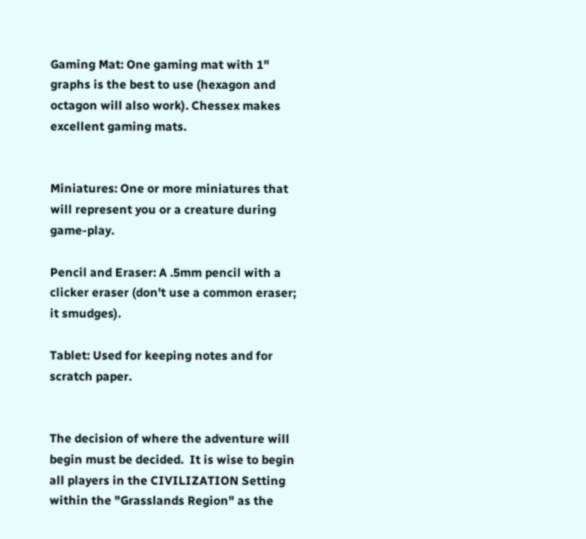Gaming Mat: One gaming mat with 1" graphs is the best to use (hexagon and octagon will also work). Chessex makes excellent gaming mats.


Miniatures: One or more miniatures that will represent you or a creature during game-play.

Pencil and Eraser: A .5mm pencil with a clicker eraser (don't use a common eraser; it smudges).

Tablet: Used for keeping notes and for scratch paper.


The decision of where the adventure will begin must be decided.  It is wise to begin all players in the CIVILIZATION Setting within the "Grasslands Region" as the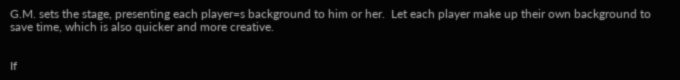G.M. sets the stage, presenting each player=s background to him or her.  Let each player make up their own background to save time, which is also quicker and more creative.


If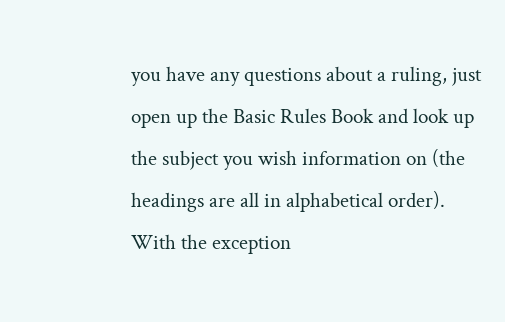you have any questions about a ruling, just open up the Basic Rules Book and look up the subject you wish information on (the headings are all in alphabetical order).  With the exception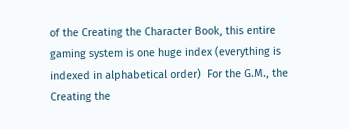of the Creating the Character Book, this entire gaming system is one huge index (everything is indexed in alphabetical order)  For the G.M., the Creating the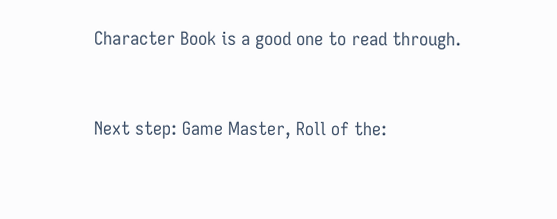Character Book is a good one to read through.


Next step: Game Master, Roll of the: